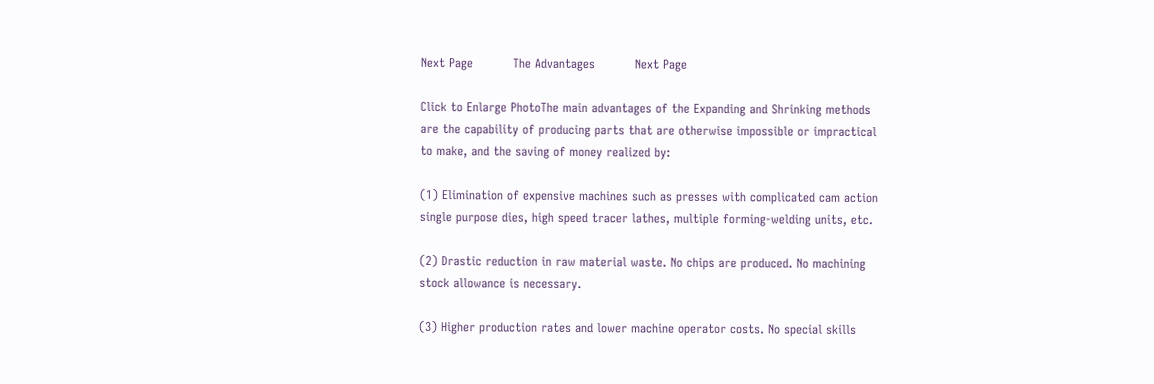Next Page          The Advantages          Next Page

Click to Enlarge PhotoThe main advantages of the Expanding and Shrinking methods are the capability of producing parts that are otherwise impossible or impractical to make, and the saving of money realized by:

(1) Elimination of expensive machines such as presses with complicated cam action single purpose dies, high speed tracer lathes, multiple forming-welding units, etc.

(2) Drastic reduction in raw material waste. No chips are produced. No machining stock allowance is necessary.

(3) Higher production rates and lower machine operator costs. No special skills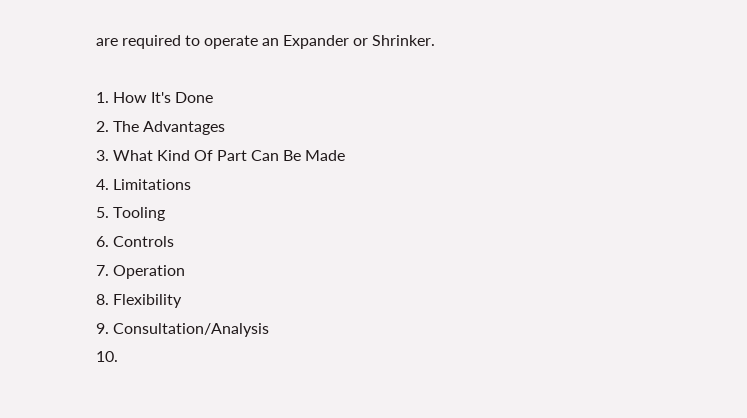are required to operate an Expander or Shrinker.

1. How It's Done
2. The Advantages
3. What Kind Of Part Can Be Made
4. Limitations
5. Tooling
6. Controls
7. Operation
8. Flexibility
9. Consultation/Analysis
10.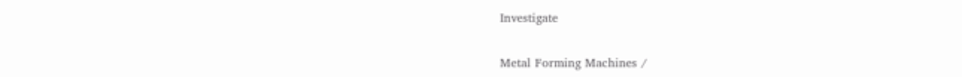Investigate


Metal Forming Machines /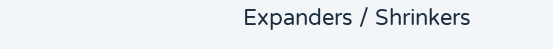Expanders / Shrinkers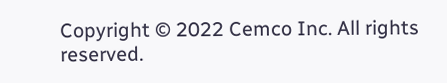Copyright © 2022 Cemco Inc. All rights reserved.